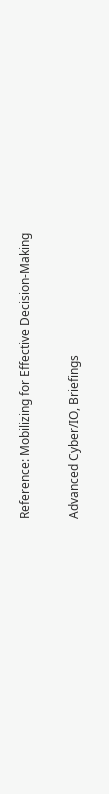Reference: Mobilizing for Effective Decision-Making

Advanced Cyber/IO, Briefings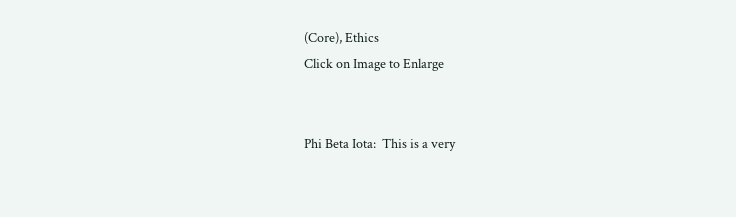(Core), Ethics
Click on Image to Enlarge


Phi Beta Iota:  This is a very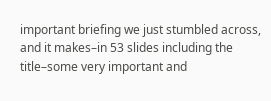important briefing we just stumbled across, and it makes–in 53 slides including the title–some very important and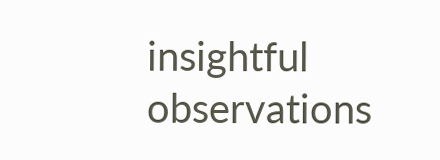insightful observations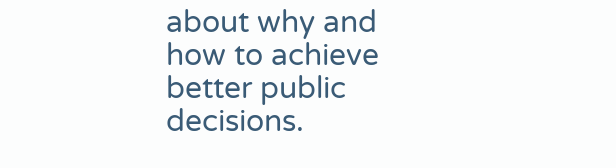about why and how to achieve better public decisions.